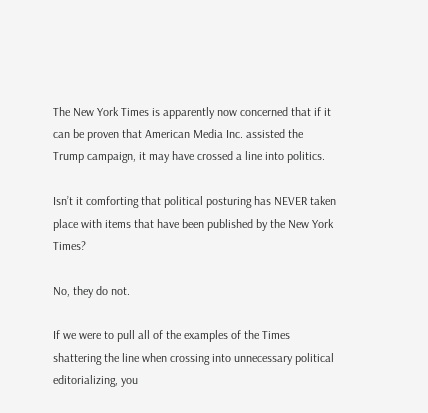The New York Times is apparently now concerned that if it can be proven that American Media Inc. assisted the Trump campaign, it may have crossed a line into politics.

Isn’t it comforting that political posturing has NEVER taken place with items that have been published by the New York Times?

No, they do not.

If we were to pull all of the examples of the Times shattering the line when crossing into unnecessary political editorializing, you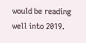would be reading well into 2019.